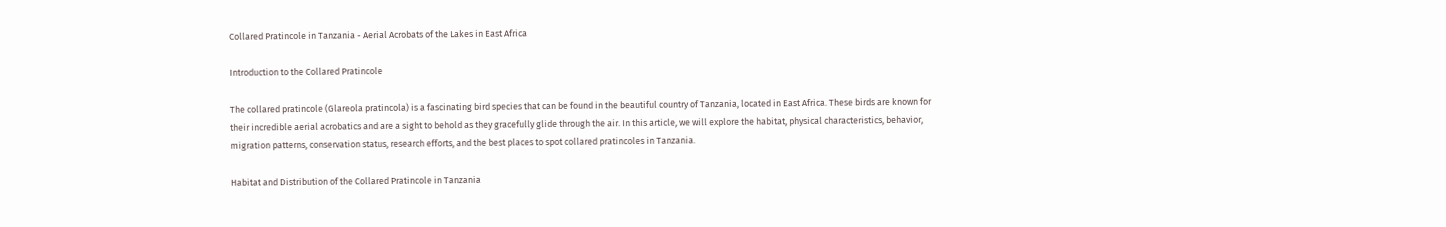Collared Pratincole in Tanzania - Aerial Acrobats of the Lakes in East Africa

Introduction to the Collared Pratincole

The collared pratincole (Glareola pratincola) is a fascinating bird species that can be found in the beautiful country of Tanzania, located in East Africa. These birds are known for their incredible aerial acrobatics and are a sight to behold as they gracefully glide through the air. In this article, we will explore the habitat, physical characteristics, behavior, migration patterns, conservation status, research efforts, and the best places to spot collared pratincoles in Tanzania.

Habitat and Distribution of the Collared Pratincole in Tanzania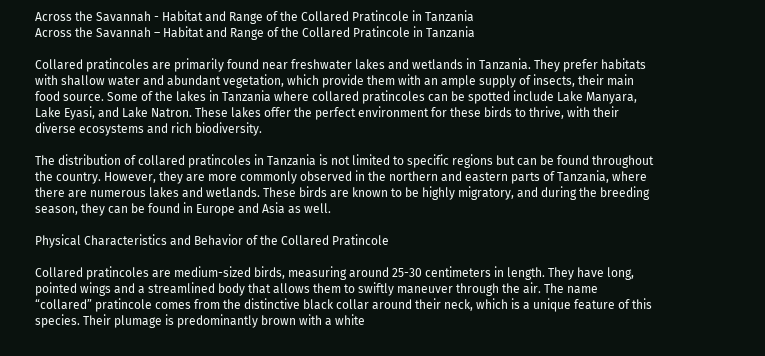Across the Savannah - Habitat and Range of the Collared Pratincole in Tanzania
Across the Savannah – Habitat and Range of the Collared Pratincole in Tanzania

Collared pratincoles are primarily found near freshwater lakes and wetlands in Tanzania. They prefer habitats with shallow water and abundant vegetation, which provide them with an ample supply of insects, their main food source. Some of the lakes in Tanzania where collared pratincoles can be spotted include Lake Manyara, Lake Eyasi, and Lake Natron. These lakes offer the perfect environment for these birds to thrive, with their diverse ecosystems and rich biodiversity.

The distribution of collared pratincoles in Tanzania is not limited to specific regions but can be found throughout the country. However, they are more commonly observed in the northern and eastern parts of Tanzania, where there are numerous lakes and wetlands. These birds are known to be highly migratory, and during the breeding season, they can be found in Europe and Asia as well.

Physical Characteristics and Behavior of the Collared Pratincole

Collared pratincoles are medium-sized birds, measuring around 25-30 centimeters in length. They have long, pointed wings and a streamlined body that allows them to swiftly maneuver through the air. The name “collared” pratincole comes from the distinctive black collar around their neck, which is a unique feature of this species. Their plumage is predominantly brown with a white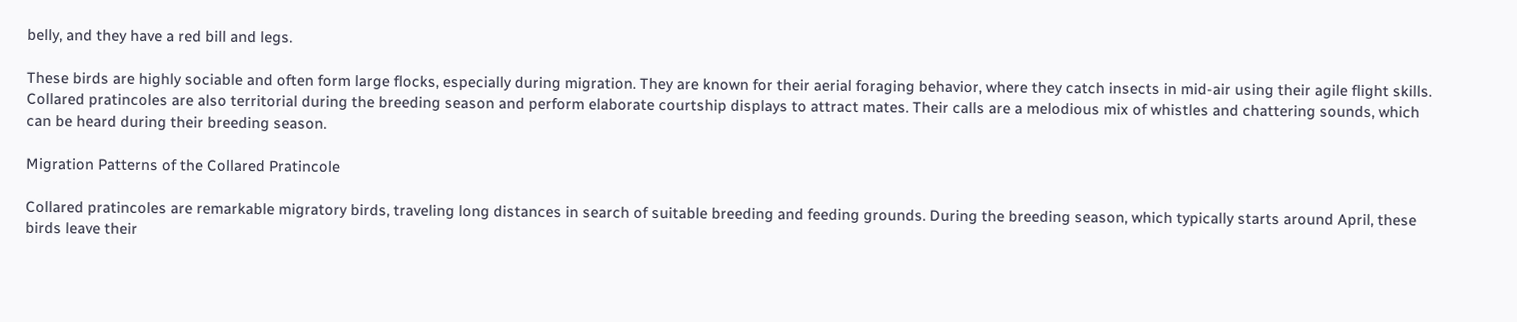belly, and they have a red bill and legs.

These birds are highly sociable and often form large flocks, especially during migration. They are known for their aerial foraging behavior, where they catch insects in mid-air using their agile flight skills. Collared pratincoles are also territorial during the breeding season and perform elaborate courtship displays to attract mates. Their calls are a melodious mix of whistles and chattering sounds, which can be heard during their breeding season.

Migration Patterns of the Collared Pratincole

Collared pratincoles are remarkable migratory birds, traveling long distances in search of suitable breeding and feeding grounds. During the breeding season, which typically starts around April, these birds leave their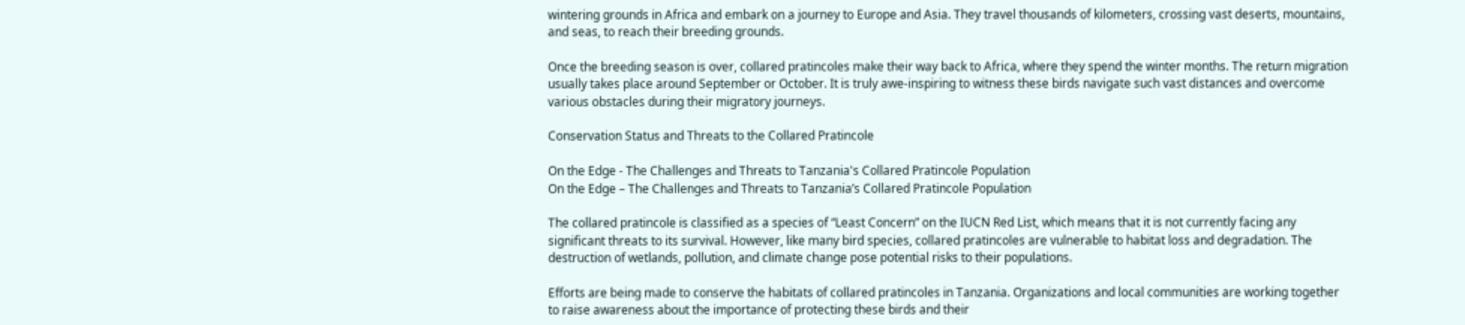wintering grounds in Africa and embark on a journey to Europe and Asia. They travel thousands of kilometers, crossing vast deserts, mountains, and seas, to reach their breeding grounds.

Once the breeding season is over, collared pratincoles make their way back to Africa, where they spend the winter months. The return migration usually takes place around September or October. It is truly awe-inspiring to witness these birds navigate such vast distances and overcome various obstacles during their migratory journeys.

Conservation Status and Threats to the Collared Pratincole

On the Edge - The Challenges and Threats to Tanzania's Collared Pratincole Population
On the Edge – The Challenges and Threats to Tanzania’s Collared Pratincole Population

The collared pratincole is classified as a species of “Least Concern” on the IUCN Red List, which means that it is not currently facing any significant threats to its survival. However, like many bird species, collared pratincoles are vulnerable to habitat loss and degradation. The destruction of wetlands, pollution, and climate change pose potential risks to their populations.

Efforts are being made to conserve the habitats of collared pratincoles in Tanzania. Organizations and local communities are working together to raise awareness about the importance of protecting these birds and their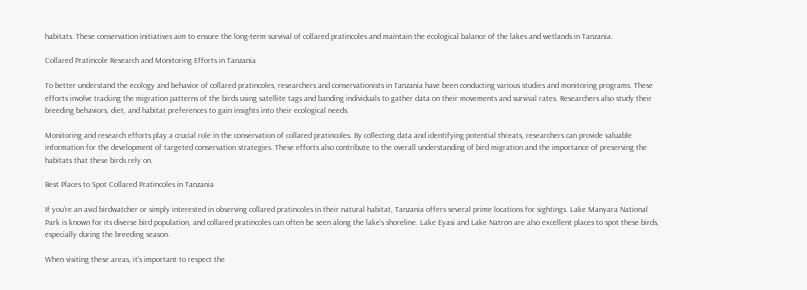habitats. These conservation initiatives aim to ensure the long-term survival of collared pratincoles and maintain the ecological balance of the lakes and wetlands in Tanzania.

Collared Pratincole Research and Monitoring Efforts in Tanzania

To better understand the ecology and behavior of collared pratincoles, researchers and conservationists in Tanzania have been conducting various studies and monitoring programs. These efforts involve tracking the migration patterns of the birds using satellite tags and banding individuals to gather data on their movements and survival rates. Researchers also study their breeding behaviors, diet, and habitat preferences to gain insights into their ecological needs.

Monitoring and research efforts play a crucial role in the conservation of collared pratincoles. By collecting data and identifying potential threats, researchers can provide valuable information for the development of targeted conservation strategies. These efforts also contribute to the overall understanding of bird migration and the importance of preserving the habitats that these birds rely on.

Best Places to Spot Collared Pratincoles in Tanzania

If you’re an avid birdwatcher or simply interested in observing collared pratincoles in their natural habitat, Tanzania offers several prime locations for sightings. Lake Manyara National Park is known for its diverse bird population, and collared pratincoles can often be seen along the lake’s shoreline. Lake Eyasi and Lake Natron are also excellent places to spot these birds, especially during the breeding season.

When visiting these areas, it’s important to respect the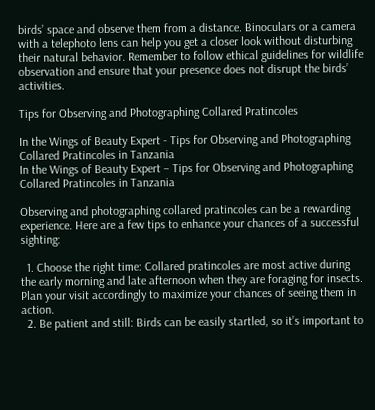birds’ space and observe them from a distance. Binoculars or a camera with a telephoto lens can help you get a closer look without disturbing their natural behavior. Remember to follow ethical guidelines for wildlife observation and ensure that your presence does not disrupt the birds’ activities.

Tips for Observing and Photographing Collared Pratincoles

In the Wings of Beauty Expert - Tips for Observing and Photographing Collared Pratincoles in Tanzania
In the Wings of Beauty Expert – Tips for Observing and Photographing Collared Pratincoles in Tanzania

Observing and photographing collared pratincoles can be a rewarding experience. Here are a few tips to enhance your chances of a successful sighting:

  1. Choose the right time: Collared pratincoles are most active during the early morning and late afternoon when they are foraging for insects. Plan your visit accordingly to maximize your chances of seeing them in action.
  2. Be patient and still: Birds can be easily startled, so it’s important to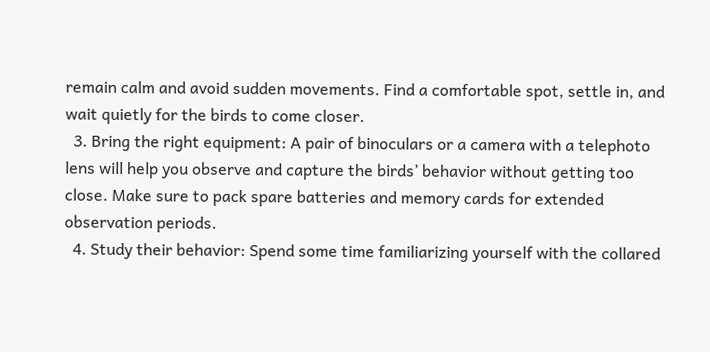remain calm and avoid sudden movements. Find a comfortable spot, settle in, and wait quietly for the birds to come closer.
  3. Bring the right equipment: A pair of binoculars or a camera with a telephoto lens will help you observe and capture the birds’ behavior without getting too close. Make sure to pack spare batteries and memory cards for extended observation periods.
  4. Study their behavior: Spend some time familiarizing yourself with the collared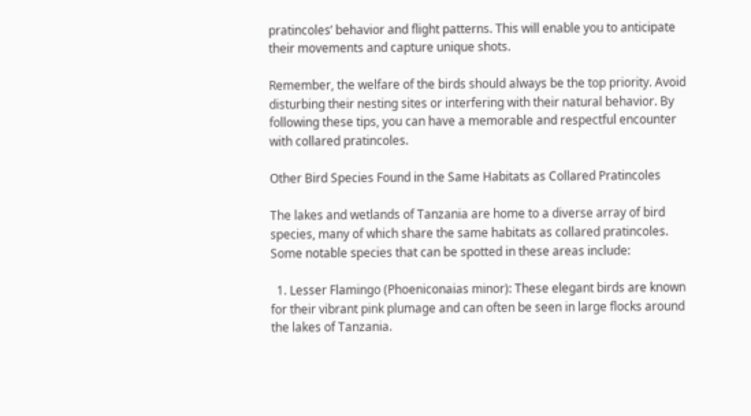pratincoles’ behavior and flight patterns. This will enable you to anticipate their movements and capture unique shots.

Remember, the welfare of the birds should always be the top priority. Avoid disturbing their nesting sites or interfering with their natural behavior. By following these tips, you can have a memorable and respectful encounter with collared pratincoles.

Other Bird Species Found in the Same Habitats as Collared Pratincoles

The lakes and wetlands of Tanzania are home to a diverse array of bird species, many of which share the same habitats as collared pratincoles. Some notable species that can be spotted in these areas include:

  1. Lesser Flamingo (Phoeniconaias minor): These elegant birds are known for their vibrant pink plumage and can often be seen in large flocks around the lakes of Tanzania.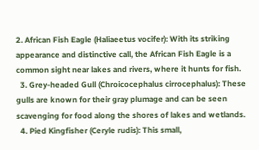2. African Fish Eagle (Haliaeetus vocifer): With its striking appearance and distinctive call, the African Fish Eagle is a common sight near lakes and rivers, where it hunts for fish.
  3. Grey-headed Gull (Chroicocephalus cirrocephalus): These gulls are known for their gray plumage and can be seen scavenging for food along the shores of lakes and wetlands.
  4. Pied Kingfisher (Ceryle rudis): This small,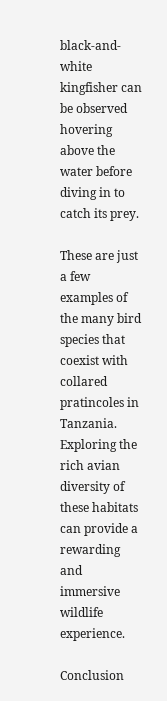black-and-white kingfisher can be observed hovering above the water before diving in to catch its prey.

These are just a few examples of the many bird species that coexist with collared pratincoles in Tanzania. Exploring the rich avian diversity of these habitats can provide a rewarding and immersive wildlife experience.

Conclusion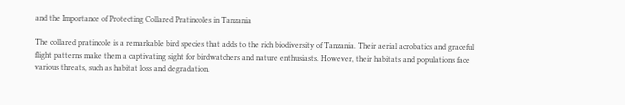and the Importance of Protecting Collared Pratincoles in Tanzania

The collared pratincole is a remarkable bird species that adds to the rich biodiversity of Tanzania. Their aerial acrobatics and graceful flight patterns make them a captivating sight for birdwatchers and nature enthusiasts. However, their habitats and populations face various threats, such as habitat loss and degradation.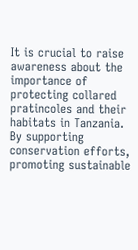It is crucial to raise awareness about the importance of protecting collared pratincoles and their habitats in Tanzania. By supporting conservation efforts, promoting sustainable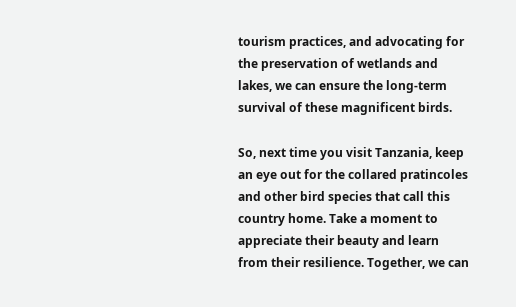tourism practices, and advocating for the preservation of wetlands and lakes, we can ensure the long-term survival of these magnificent birds.

So, next time you visit Tanzania, keep an eye out for the collared pratincoles and other bird species that call this country home. Take a moment to appreciate their beauty and learn from their resilience. Together, we can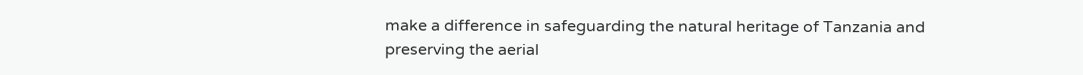make a difference in safeguarding the natural heritage of Tanzania and preserving the aerial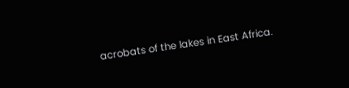acrobats of the lakes in East Africa.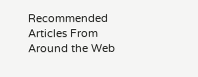Recommended Articles From Around the Web